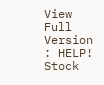View Full Version : HELP! Stock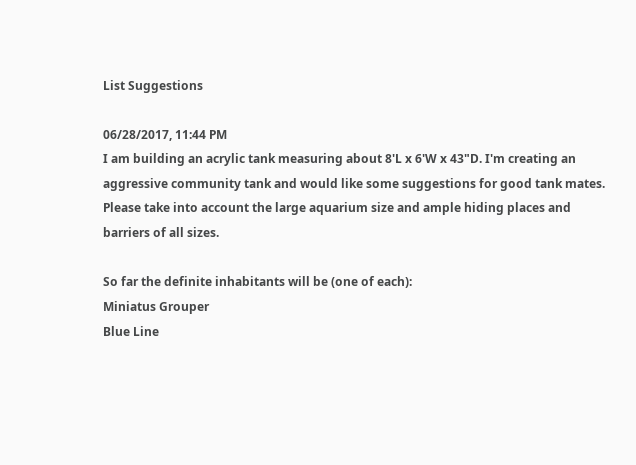List Suggestions

06/28/2017, 11:44 PM
I am building an acrylic tank measuring about 8'L x 6'W x 43"D. I'm creating an aggressive community tank and would like some suggestions for good tank mates. Please take into account the large aquarium size and ample hiding places and barriers of all sizes.

So far the definite inhabitants will be (one of each):
Miniatus Grouper
Blue Line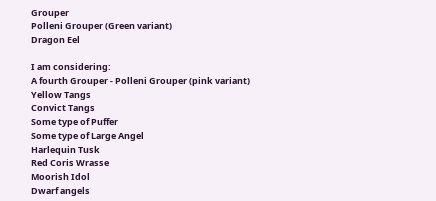Grouper
Polleni Grouper (Green variant)
Dragon Eel

I am considering:
A fourth Grouper - Polleni Grouper (pink variant)
Yellow Tangs
Convict Tangs
Some type of Puffer
Some type of Large Angel
Harlequin Tusk
Red Coris Wrasse
Moorish Idol
Dwarf angels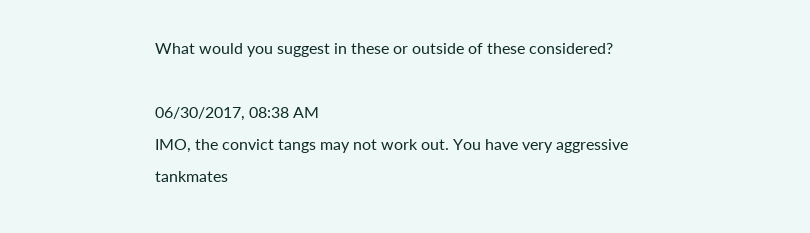What would you suggest in these or outside of these considered?

06/30/2017, 08:38 AM
IMO, the convict tangs may not work out. You have very aggressive tankmates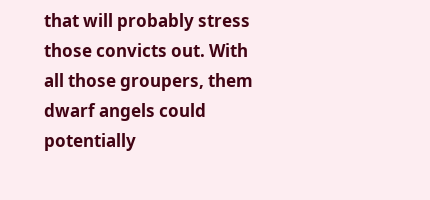that will probably stress those convicts out. With all those groupers, them dwarf angels could potentially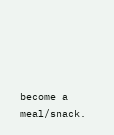become a meal/snack.